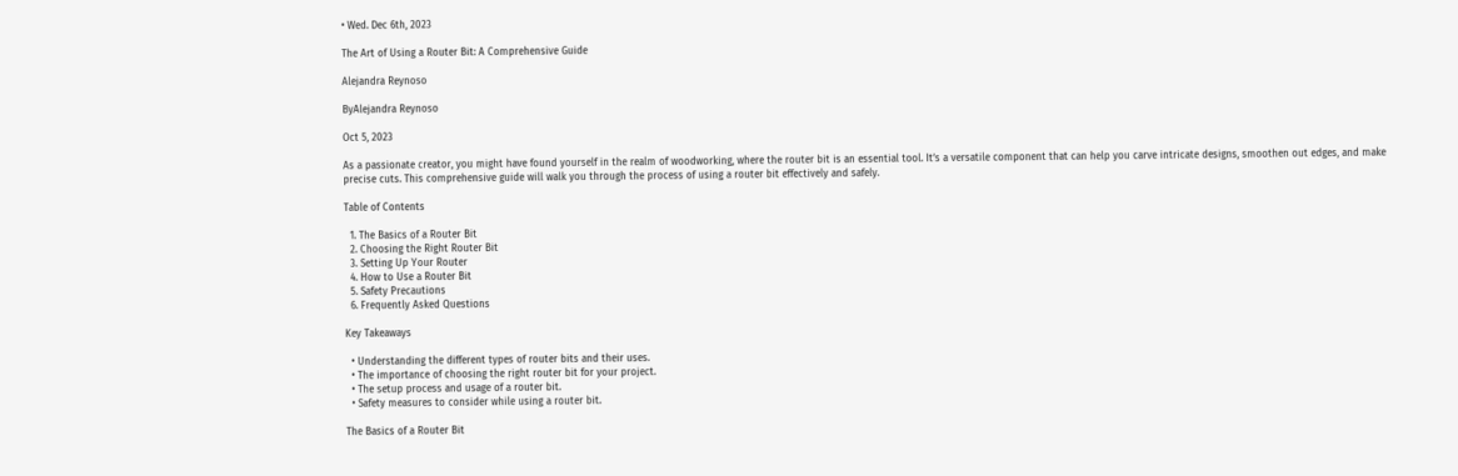• Wed. Dec 6th, 2023

The Art of Using a Router Bit: A Comprehensive Guide

Alejandra Reynoso

ByAlejandra Reynoso

Oct 5, 2023

As a passionate creator, you might have found yourself in the realm of woodworking, where the router bit is an essential tool. It’s a versatile component that can help you carve intricate designs, smoothen out edges, and make precise cuts. This comprehensive guide will walk you through the process of using a router bit effectively and safely.

Table of Contents

  1. The Basics of a Router Bit
  2. Choosing the Right Router Bit
  3. Setting Up Your Router
  4. How to Use a Router Bit
  5. Safety Precautions
  6. Frequently Asked Questions

Key Takeaways

  • Understanding the different types of router bits and their uses.
  • The importance of choosing the right router bit for your project.
  • The setup process and usage of a router bit.
  • Safety measures to consider while using a router bit.

The Basics of a Router Bit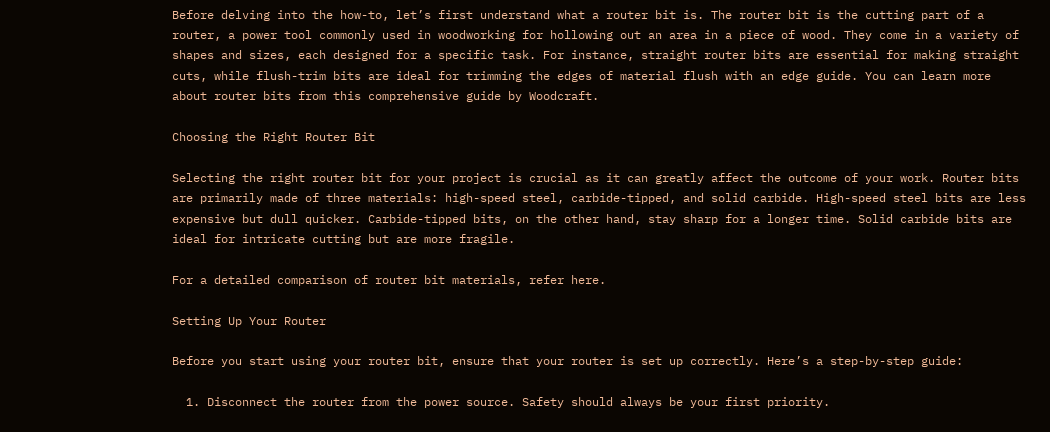Before delving into the how-to, let’s first understand what a router bit is. The router bit is the cutting part of a router, a power tool commonly used in woodworking for hollowing out an area in a piece of wood. They come in a variety of shapes and sizes, each designed for a specific task. For instance, straight router bits are essential for making straight cuts, while flush-trim bits are ideal for trimming the edges of material flush with an edge guide. You can learn more about router bits from this comprehensive guide by Woodcraft.

Choosing the Right Router Bit

Selecting the right router bit for your project is crucial as it can greatly affect the outcome of your work. Router bits are primarily made of three materials: high-speed steel, carbide-tipped, and solid carbide. High-speed steel bits are less expensive but dull quicker. Carbide-tipped bits, on the other hand, stay sharp for a longer time. Solid carbide bits are ideal for intricate cutting but are more fragile.

For a detailed comparison of router bit materials, refer here.

Setting Up Your Router

Before you start using your router bit, ensure that your router is set up correctly. Here’s a step-by-step guide:

  1. Disconnect the router from the power source. Safety should always be your first priority.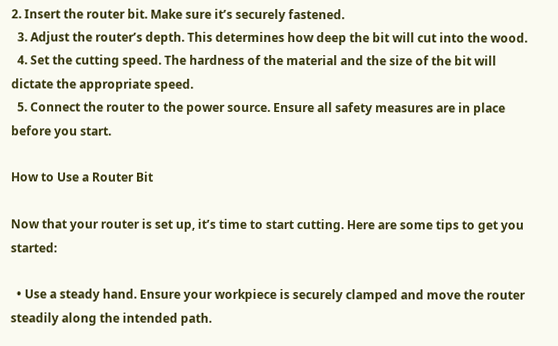2. Insert the router bit. Make sure it’s securely fastened.
  3. Adjust the router’s depth. This determines how deep the bit will cut into the wood.
  4. Set the cutting speed. The hardness of the material and the size of the bit will dictate the appropriate speed.
  5. Connect the router to the power source. Ensure all safety measures are in place before you start.

How to Use a Router Bit

Now that your router is set up, it’s time to start cutting. Here are some tips to get you started:

  • Use a steady hand. Ensure your workpiece is securely clamped and move the router steadily along the intended path.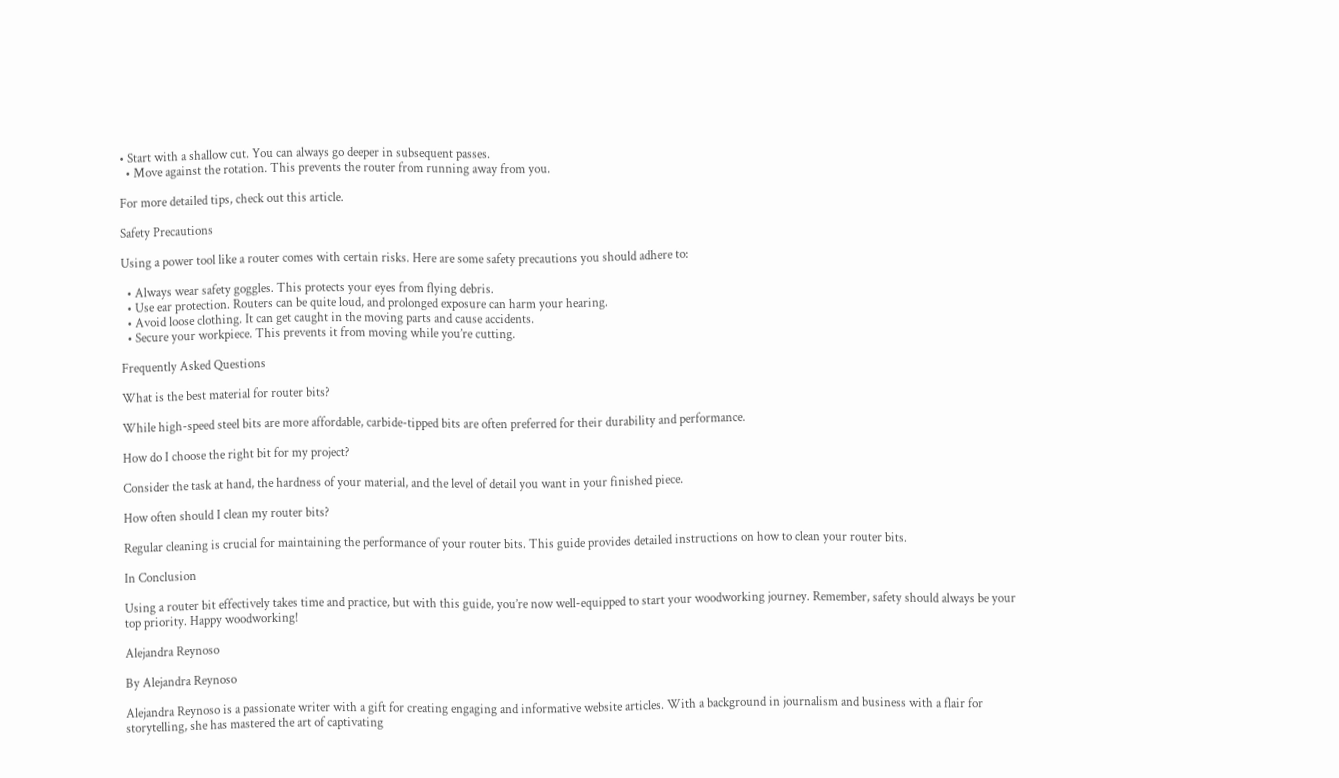• Start with a shallow cut. You can always go deeper in subsequent passes.
  • Move against the rotation. This prevents the router from running away from you.

For more detailed tips, check out this article.

Safety Precautions

Using a power tool like a router comes with certain risks. Here are some safety precautions you should adhere to:

  • Always wear safety goggles. This protects your eyes from flying debris.
  • Use ear protection. Routers can be quite loud, and prolonged exposure can harm your hearing.
  • Avoid loose clothing. It can get caught in the moving parts and cause accidents.
  • Secure your workpiece. This prevents it from moving while you’re cutting.

Frequently Asked Questions

What is the best material for router bits?

While high-speed steel bits are more affordable, carbide-tipped bits are often preferred for their durability and performance.

How do I choose the right bit for my project?

Consider the task at hand, the hardness of your material, and the level of detail you want in your finished piece.

How often should I clean my router bits?

Regular cleaning is crucial for maintaining the performance of your router bits. This guide provides detailed instructions on how to clean your router bits.

In Conclusion

Using a router bit effectively takes time and practice, but with this guide, you’re now well-equipped to start your woodworking journey. Remember, safety should always be your top priority. Happy woodworking!

Alejandra Reynoso

By Alejandra Reynoso

Alejandra Reynoso is a passionate writer with a gift for creating engaging and informative website articles. With a background in journalism and business with a flair for storytelling, she has mastered the art of captivating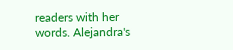readers with her words. Alejandra's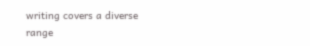writing covers a diverse range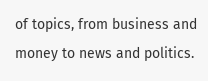of topics, from business and money to news and politics.